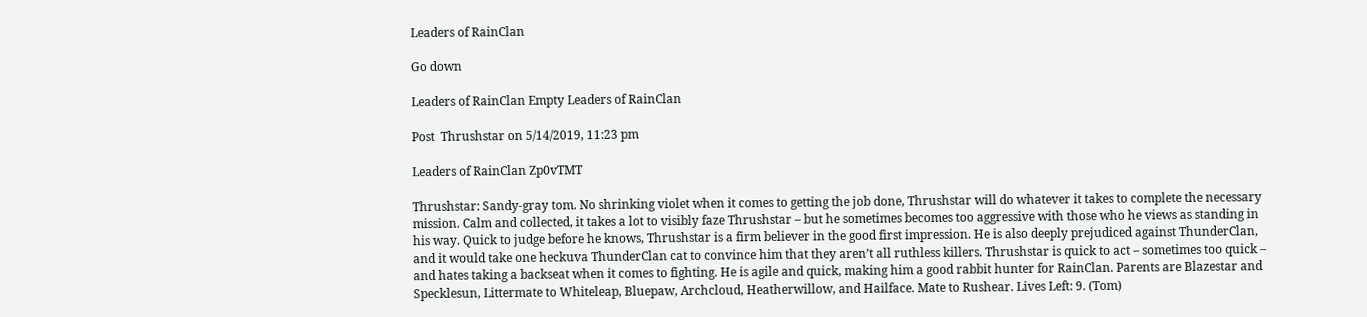Leaders of RainClan

Go down

Leaders of RainClan Empty Leaders of RainClan

Post  Thrushstar on 5/14/2019, 11:23 pm

Leaders of RainClan Zp0vTMT

Thrushstar: Sandy-gray tom. No shrinking violet when it comes to getting the job done, Thrushstar will do whatever it takes to complete the necessary mission. Calm and collected, it takes a lot to visibly faze Thrushstar – but he sometimes becomes too aggressive with those who he views as standing in his way. Quick to judge before he knows, Thrushstar is a firm believer in the good first impression. He is also deeply prejudiced against ThunderClan, and it would take one heckuva ThunderClan cat to convince him that they aren’t all ruthless killers. Thrushstar is quick to act – sometimes too quick – and hates taking a backseat when it comes to fighting. He is agile and quick, making him a good rabbit hunter for RainClan. Parents are Blazestar and Specklesun, Littermate to Whiteleap, Bluepaw, Archcloud, Heatherwillow, and Hailface. Mate to Rushear. Lives Left: 9. (Tom)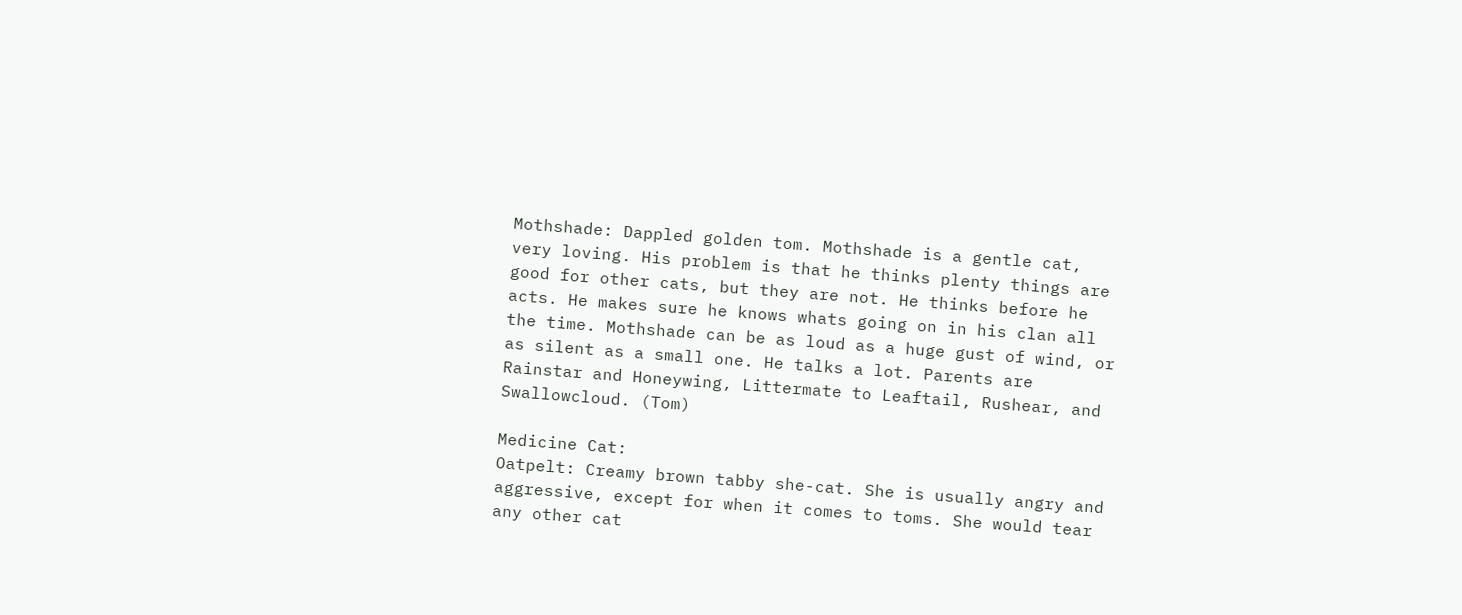Mothshade: Dappled golden tom. Mothshade is a gentle cat, very loving. His problem is that he thinks plenty things are good for other cats, but they are not. He thinks before he acts. He makes sure he knows whats going on in his clan all the time. Mothshade can be as loud as a huge gust of wind, or as silent as a small one. He talks a lot. Parents are Rainstar and Honeywing, Littermate to Leaftail, Rushear, and Swallowcloud. (Tom)

Medicine Cat:
Oatpelt: Creamy brown tabby she-cat. She is usually angry and aggressive, except for when it comes to toms. She would tear any other cat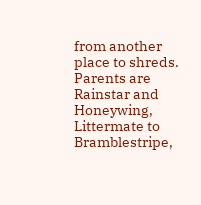from another place to shreds. Parents are Rainstar and Honeywing, Littermate to Bramblestripe,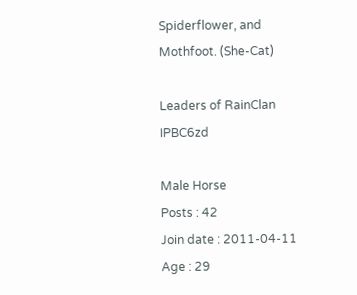Spiderflower, and Mothfoot. (She-Cat)

Leaders of RainClan IPBC6zd

Male Horse
Posts : 42
Join date : 2011-04-11
Age : 29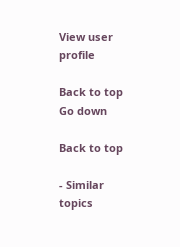View user profile

Back to top Go down

Back to top

- Similar topics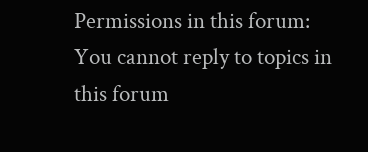Permissions in this forum:
You cannot reply to topics in this forum